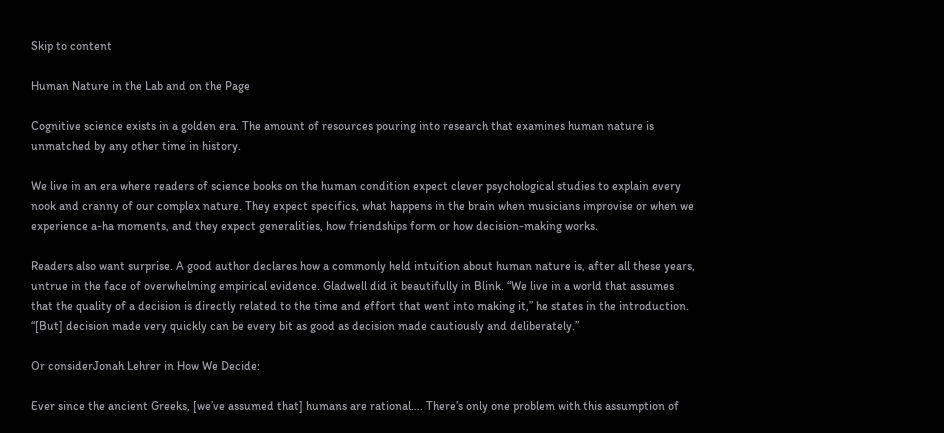Skip to content

Human Nature in the Lab and on the Page

Cognitive science exists in a golden era. The amount of resources pouring into research that examines human nature is unmatched by any other time in history.

We live in an era where readers of science books on the human condition expect clever psychological studies to explain every nook and cranny of our complex nature. They expect specifics, what happens in the brain when musicians improvise or when we experience a-ha moments, and they expect generalities, how friendships form or how decision-making works.

Readers also want surprise. A good author declares how a commonly held intuition about human nature is, after all these years, untrue in the face of overwhelming empirical evidence. Gladwell did it beautifully in Blink. “We live in a world that assumes that the quality of a decision is directly related to the time and effort that went into making it,” he states in the introduction. “[But] decision made very quickly can be every bit as good as decision made cautiously and deliberately.”

Or considerJonah Lehrer in How We Decide:

Ever since the ancient Greeks, [we’ve assumed that] humans are rational…. There’s only one problem with this assumption of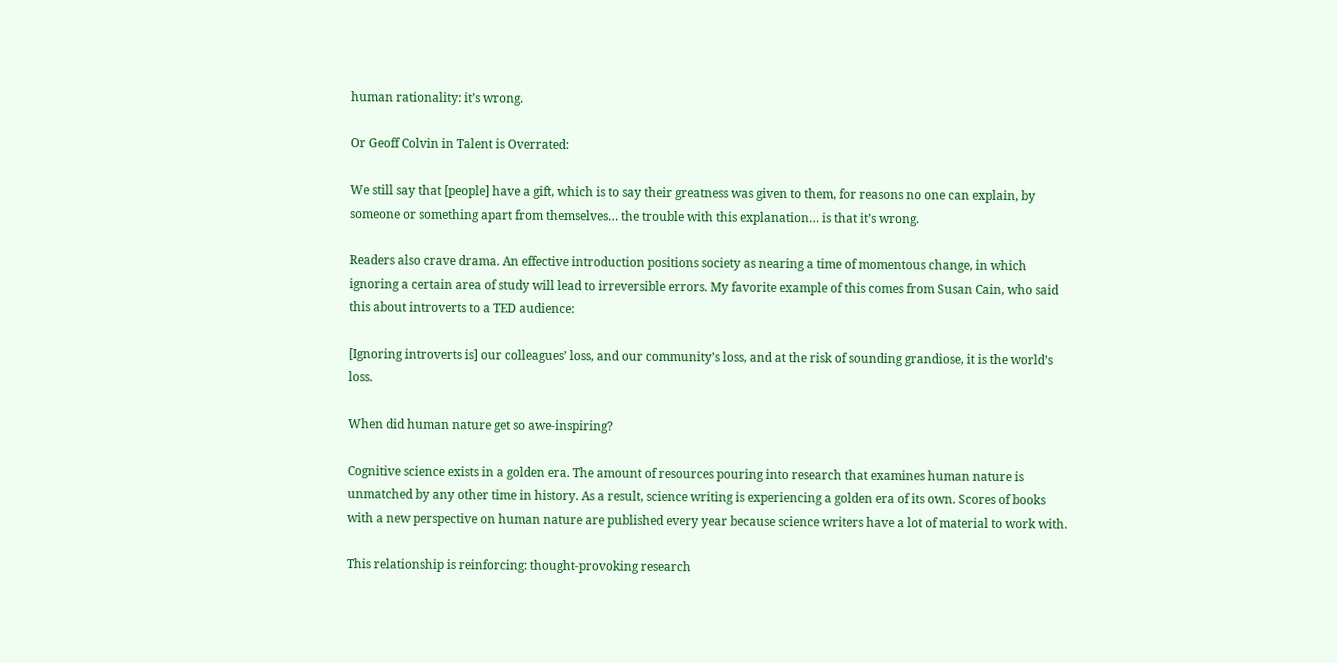human rationality: it’s wrong.

Or Geoff Colvin in Talent is Overrated:

We still say that [people] have a gift, which is to say their greatness was given to them, for reasons no one can explain, by someone or something apart from themselves… the trouble with this explanation… is that it’s wrong.

Readers also crave drama. An effective introduction positions society as nearing a time of momentous change, in which ignoring a certain area of study will lead to irreversible errors. My favorite example of this comes from Susan Cain, who said this about introverts to a TED audience:

[Ignoring introverts is] our colleagues’ loss, and our community’s loss, and at the risk of sounding grandiose, it is the world’s loss.

When did human nature get so awe-inspiring?

Cognitive science exists in a golden era. The amount of resources pouring into research that examines human nature is unmatched by any other time in history. As a result, science writing is experiencing a golden era of its own. Scores of books with a new perspective on human nature are published every year because science writers have a lot of material to work with.

This relationship is reinforcing: thought-provoking research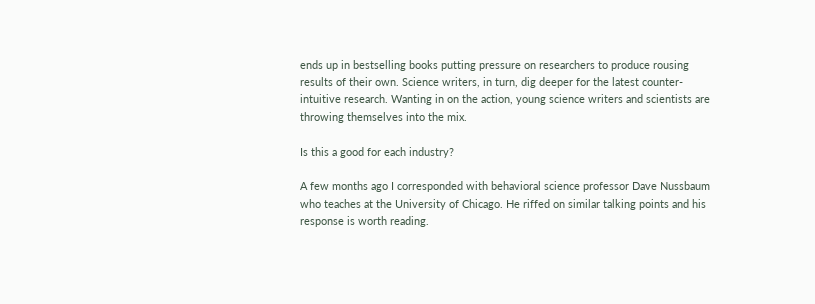ends up in bestselling books putting pressure on researchers to produce rousing results of their own. Science writers, in turn, dig deeper for the latest counter-intuitive research. Wanting in on the action, young science writers and scientists are throwing themselves into the mix.

Is this a good for each industry?

A few months ago I corresponded with behavioral science professor Dave Nussbaum who teaches at the University of Chicago. He riffed on similar talking points and his response is worth reading.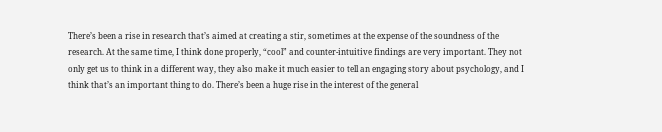There’s been a rise in research that’s aimed at creating a stir, sometimes at the expense of the soundness of the research. At the same time, I think done properly, “cool” and counter-intuitive findings are very important. They not only get us to think in a different way, they also make it much easier to tell an engaging story about psychology, and I think that’s an important thing to do. There’s been a huge rise in the interest of the general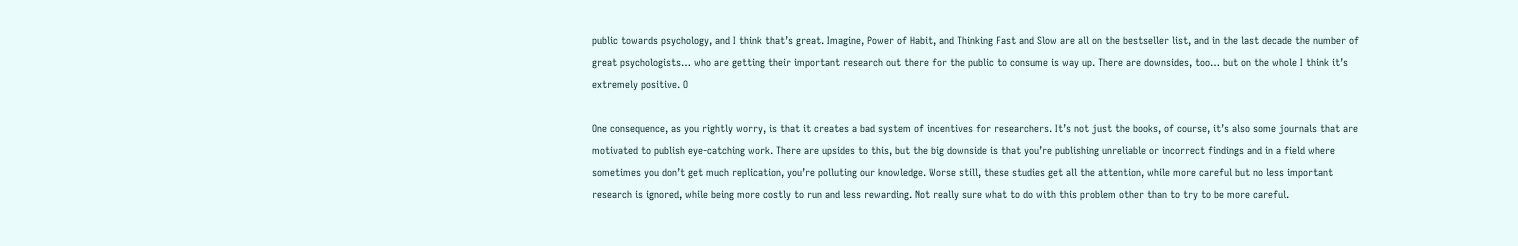public towards psychology, and I think that’s great. Imagine, Power of Habit, and Thinking Fast and Slow are all on the bestseller list, and in the last decade the number of great psychologists… who are getting their important research out there for the public to consume is way up. There are downsides, too… but on the whole I think it’s extremely positive. O

One consequence, as you rightly worry, is that it creates a bad system of incentives for researchers. It’s not just the books, of course, it’s also some journals that are motivated to publish eye-catching work. There are upsides to this, but the big downside is that you’re publishing unreliable or incorrect findings and in a field where sometimes you don’t get much replication, you’re polluting our knowledge. Worse still, these studies get all the attention, while more careful but no less important research is ignored, while being more costly to run and less rewarding. Not really sure what to do with this problem other than to try to be more careful.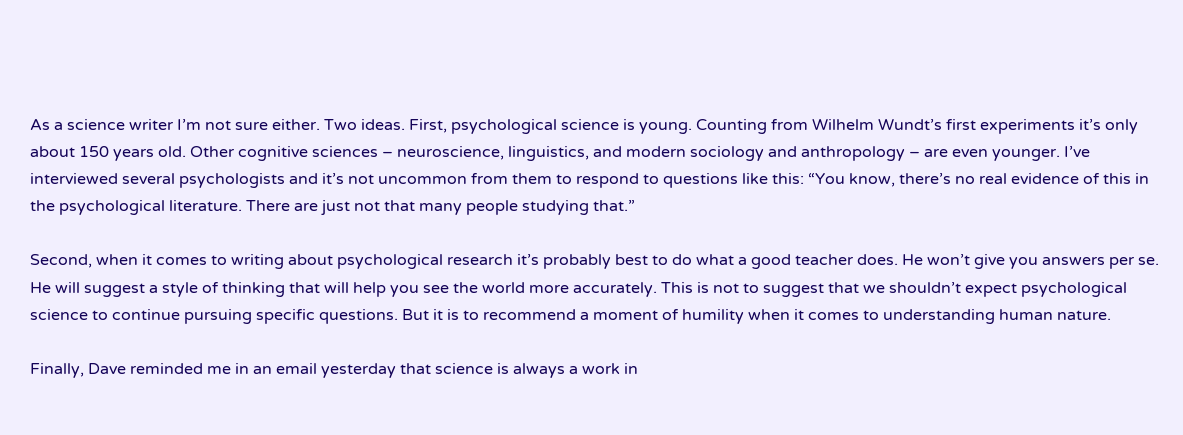As a science writer I’m not sure either. Two ideas. First, psychological science is young. Counting from Wilhelm Wundt’s first experiments it’s only about 150 years old. Other cognitive sciences – neuroscience, linguistics, and modern sociology and anthropology – are even younger. I’ve interviewed several psychologists and it’s not uncommon from them to respond to questions like this: “You know, there’s no real evidence of this in the psychological literature. There are just not that many people studying that.”

Second, when it comes to writing about psychological research it’s probably best to do what a good teacher does. He won’t give you answers per se. He will suggest a style of thinking that will help you see the world more accurately. This is not to suggest that we shouldn’t expect psychological science to continue pursuing specific questions. But it is to recommend a moment of humility when it comes to understanding human nature.

Finally, Dave reminded me in an email yesterday that science is always a work in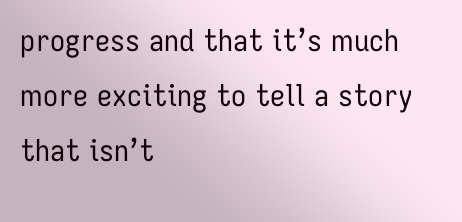progress and that it’s much more exciting to tell a story that isn’t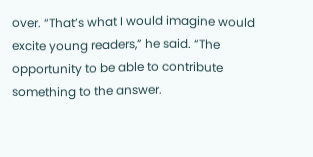over. “That’s what I would imagine would excite young readers,” he said. “The opportunity to be able to contribute something to the answer.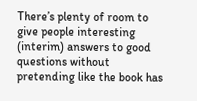There’s plenty of room to give people interesting (interim) answers to good questions without pretending like the book has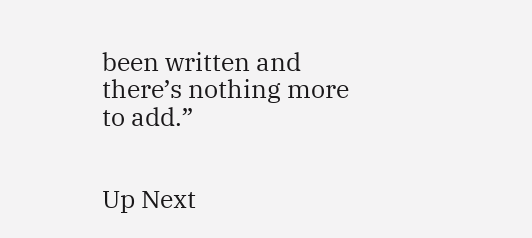been written and there’s nothing more to add.”


Up Next